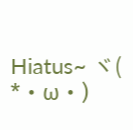Hiatus~ ヾ( *・ω・)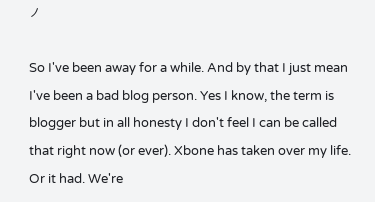ノ

So I've been away for a while. And by that I just mean I've been a bad blog person. Yes I know, the term is blogger but in all honesty I don't feel I can be called that right now (or ever). Xbone has taken over my life. Or it had. We're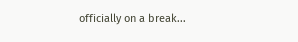officially on a break...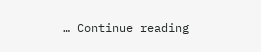… Continue reading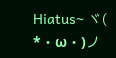Hiatus~ ヾ( *・ω・)ノ